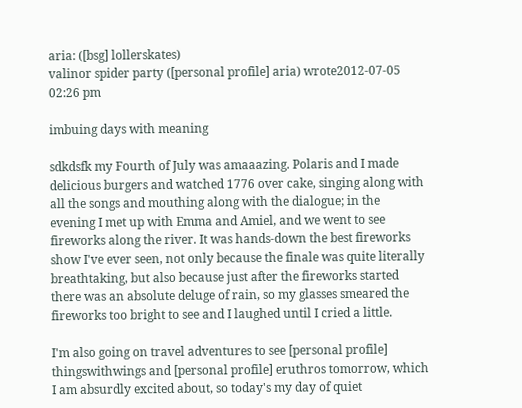aria: ([bsg] lollerskates)
valinor spider party ([personal profile] aria) wrote2012-07-05 02:26 pm

imbuing days with meaning

sdkdsfk my Fourth of July was amaaazing. Polaris and I made delicious burgers and watched 1776 over cake, singing along with all the songs and mouthing along with the dialogue; in the evening I met up with Emma and Amiel, and we went to see fireworks along the river. It was hands-down the best fireworks show I've ever seen, not only because the finale was quite literally breathtaking, but also because just after the fireworks started there was an absolute deluge of rain, so my glasses smeared the fireworks too bright to see and I laughed until I cried a little.

I'm also going on travel adventures to see [personal profile] thingswithwings and [personal profile] eruthros tomorrow, which I am absurdly excited about, so today's my day of quiet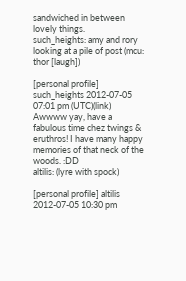sandwiched in between lovely things.
such_heights: amy and rory looking at a pile of post (mcu: thor [laugh])

[personal profile] such_heights 2012-07-05 07:01 pm (UTC)(link)
Awwww yay, have a fabulous time chez twings & eruthros! I have many happy memories of that neck of the woods. :DD
altilis: (lyre with spock)

[personal profile] altilis 2012-07-05 10:30 pm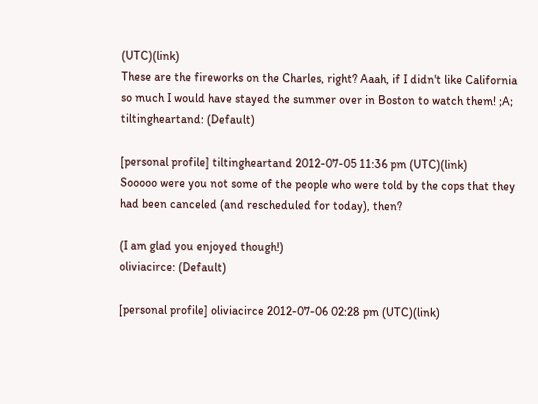(UTC)(link)
These are the fireworks on the Charles, right? Aaah, if I didn't like California so much I would have stayed the summer over in Boston to watch them! ;A;
tiltingheartand: (Default)

[personal profile] tiltingheartand 2012-07-05 11:36 pm (UTC)(link)
Sooooo were you not some of the people who were told by the cops that they had been canceled (and rescheduled for today), then?

(I am glad you enjoyed though!)
oliviacirce: (Default)

[personal profile] oliviacirce 2012-07-06 02:28 pm (UTC)(link)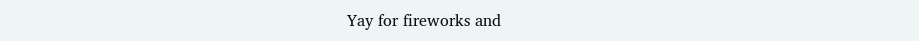Yay for fireworks and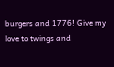burgers and 1776! Give my love to twings and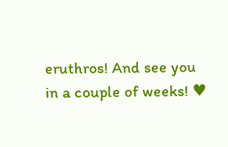eruthros! And see you in a couple of weeks! ♥